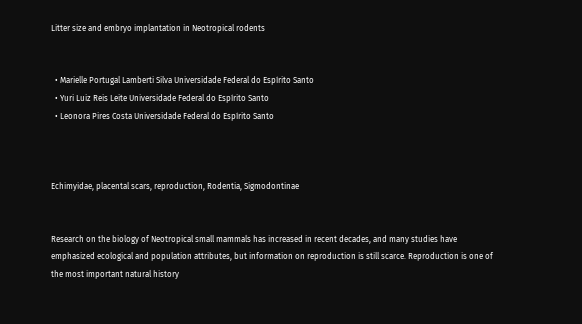Litter size and embryo implantation in Neotropical rodents


  • Marielle Portugal Lamberti Silva Universidade Federal do Espírito Santo
  • Yuri Luiz Reis Leite Universidade Federal do Espírito Santo
  • Leonora Pires Costa Universidade Federal do Espírito Santo



Echimyidae, placental scars, reproduction, Rodentia, Sigmodontinae


Research on the biology of Neotropical small mammals has increased in recent decades, and many studies have emphasized ecological and population attributes, but information on reproduction is still scarce. Reproduction is one of the most important natural history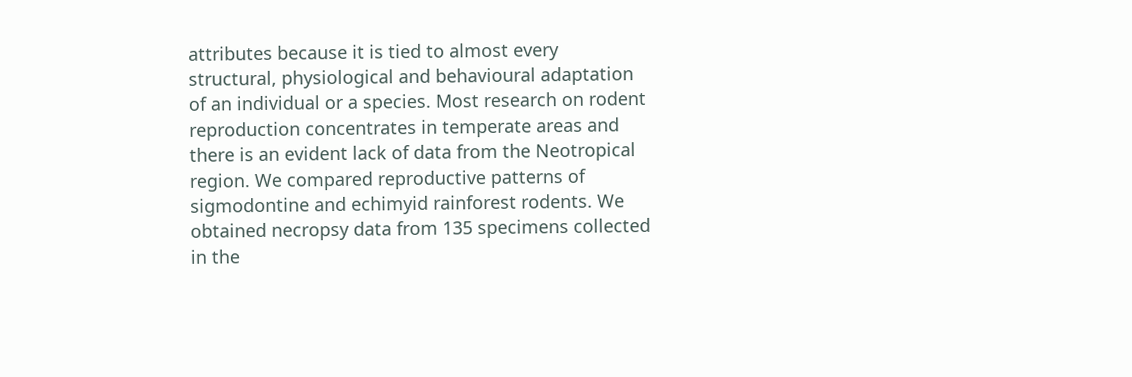attributes because it is tied to almost every structural, physiological and behavioural adaptation of an individual or a species. Most research on rodent reproduction concentrates in temperate areas and there is an evident lack of data from the Neotropical region. We compared reproductive patterns of sigmodontine and echimyid rainforest rodents. We obtained necropsy data from 135 specimens collected in the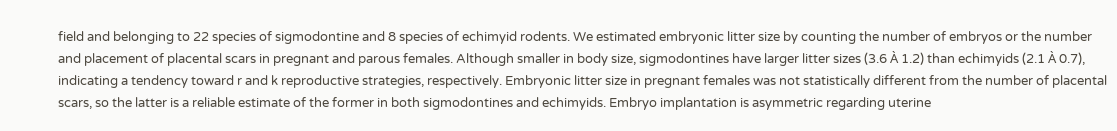field and belonging to 22 species of sigmodontine and 8 species of echimyid rodents. We estimated embryonic litter size by counting the number of embryos or the number and placement of placental scars in pregnant and parous females. Although smaller in body size, sigmodontines have larger litter sizes (3.6 À 1.2) than echimyids (2.1 À 0.7), indicating a tendency toward r and k reproductive strategies, respectively. Embryonic litter size in pregnant females was not statistically different from the number of placental scars, so the latter is a reliable estimate of the former in both sigmodontines and echimyids. Embryo implantation is asymmetric regarding uterine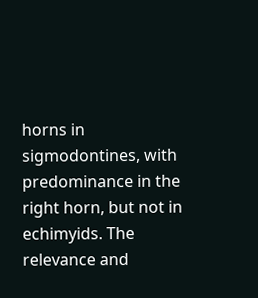horns in sigmodontines, with predominance in the right horn, but not in echimyids. The relevance and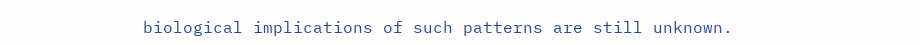biological implications of such patterns are still unknown.